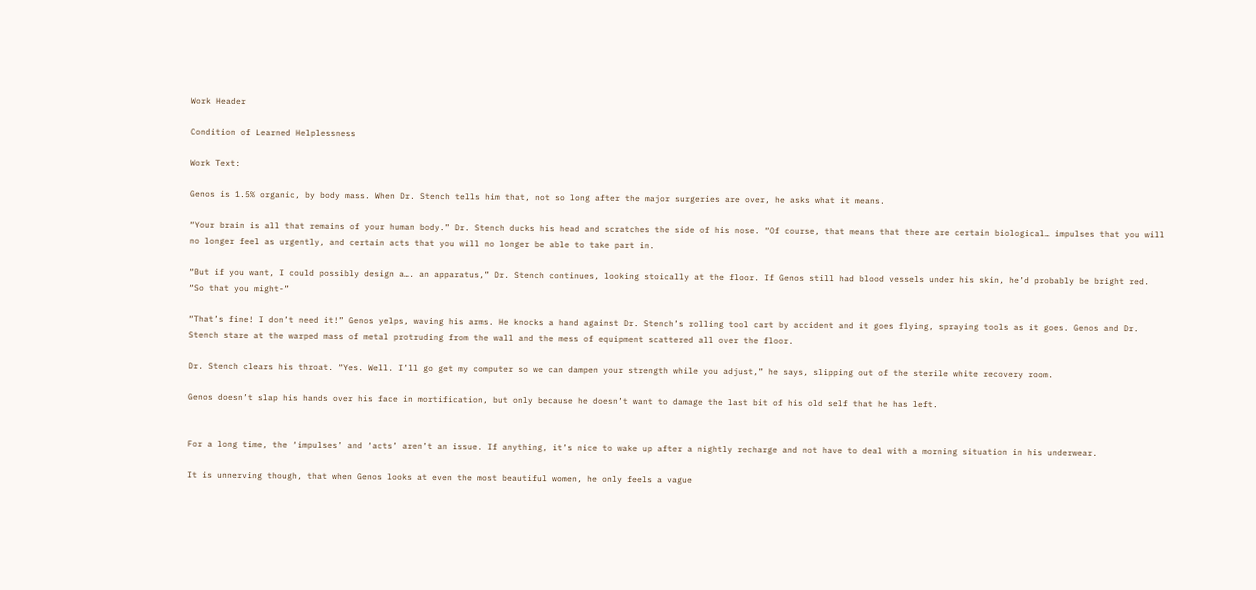Work Header

Condition of Learned Helplessness

Work Text:

Genos is 1.5% organic, by body mass. When Dr. Stench tells him that, not so long after the major surgeries are over, he asks what it means.

“Your brain is all that remains of your human body.” Dr. Stench ducks his head and scratches the side of his nose. “Of course, that means that there are certain biological… impulses that you will no longer feel as urgently, and certain acts that you will no longer be able to take part in.

“But if you want, I could possibly design a…. an apparatus,” Dr. Stench continues, looking stoically at the floor. If Genos still had blood vessels under his skin, he’d probably be bright red. “So that you might-”

“That’s fine! I don’t need it!” Genos yelps, waving his arms. He knocks a hand against Dr. Stench’s rolling tool cart by accident and it goes flying, spraying tools as it goes. Genos and Dr. Stench stare at the warped mass of metal protruding from the wall and the mess of equipment scattered all over the floor.

Dr. Stench clears his throat. “Yes. Well. I’ll go get my computer so we can dampen your strength while you adjust,” he says, slipping out of the sterile white recovery room.

Genos doesn’t slap his hands over his face in mortification, but only because he doesn’t want to damage the last bit of his old self that he has left.


For a long time, the ‘impulses’ and ‘acts’ aren’t an issue. If anything, it’s nice to wake up after a nightly recharge and not have to deal with a morning situation in his underwear.

It is unnerving though, that when Genos looks at even the most beautiful women, he only feels a vague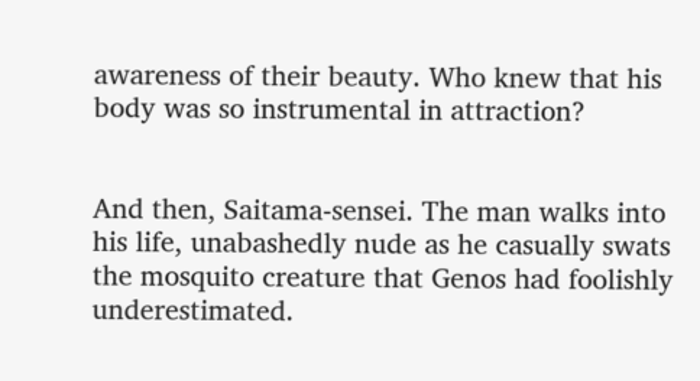awareness of their beauty. Who knew that his body was so instrumental in attraction?


And then, Saitama-sensei. The man walks into his life, unabashedly nude as he casually swats the mosquito creature that Genos had foolishly underestimated.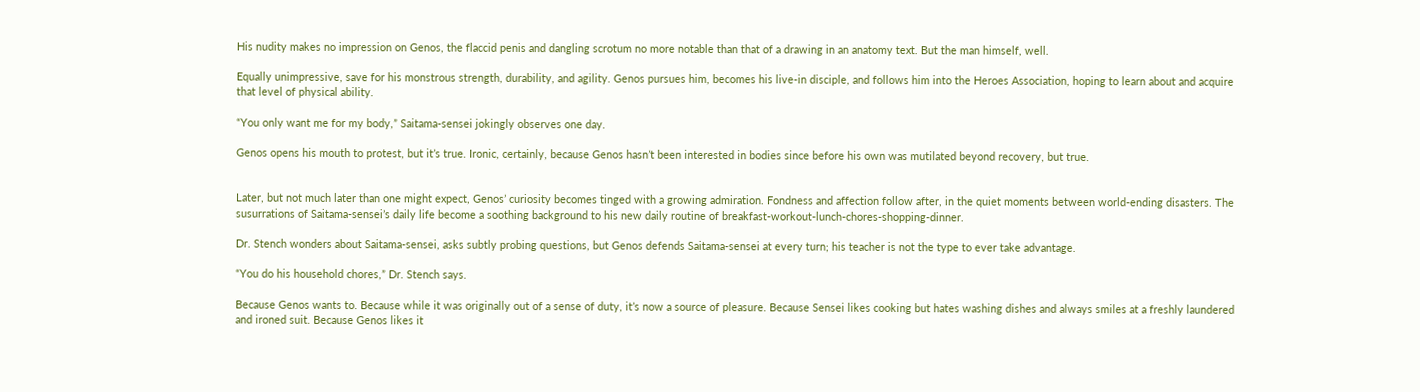His nudity makes no impression on Genos, the flaccid penis and dangling scrotum no more notable than that of a drawing in an anatomy text. But the man himself, well.

Equally unimpressive, save for his monstrous strength, durability, and agility. Genos pursues him, becomes his live-in disciple, and follows him into the Heroes Association, hoping to learn about and acquire that level of physical ability.

“You only want me for my body,” Saitama-sensei jokingly observes one day.

Genos opens his mouth to protest, but it’s true. Ironic, certainly, because Genos hasn’t been interested in bodies since before his own was mutilated beyond recovery, but true.


Later, but not much later than one might expect, Genos’ curiosity becomes tinged with a growing admiration. Fondness and affection follow after, in the quiet moments between world-ending disasters. The susurrations of Saitama-sensei’s daily life become a soothing background to his new daily routine of breakfast-workout-lunch-chores-shopping-dinner.

Dr. Stench wonders about Saitama-sensei, asks subtly probing questions, but Genos defends Saitama-sensei at every turn; his teacher is not the type to ever take advantage.

“You do his household chores,” Dr. Stench says.

Because Genos wants to. Because while it was originally out of a sense of duty, it’s now a source of pleasure. Because Sensei likes cooking but hates washing dishes and always smiles at a freshly laundered and ironed suit. Because Genos likes it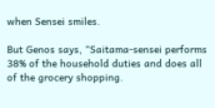when Sensei smiles.

But Genos says, “Saitama-sensei performs 38% of the household duties and does all of the grocery shopping.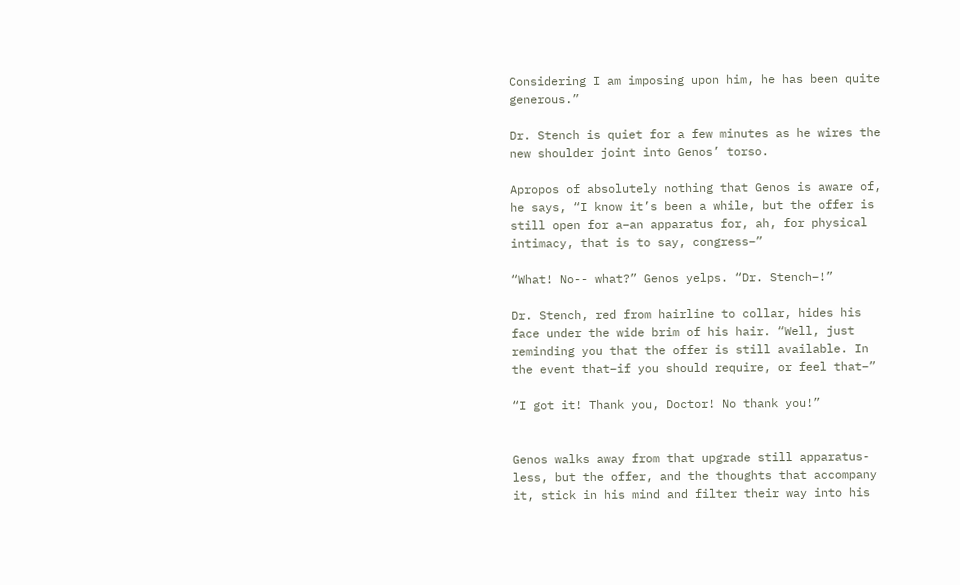Considering I am imposing upon him, he has been quite generous.”

Dr. Stench is quiet for a few minutes as he wires the new shoulder joint into Genos’ torso.

Apropos of absolutely nothing that Genos is aware of, he says, “I know it’s been a while, but the offer is still open for a–an apparatus for, ah, for physical intimacy, that is to say, congress–”

“What! No-- what?” Genos yelps. “Dr. Stench–!”

Dr. Stench, red from hairline to collar, hides his face under the wide brim of his hair. “Well, just reminding you that the offer is still available. In the event that–if you should require, or feel that–”

“I got it! Thank you, Doctor! No thank you!”


Genos walks away from that upgrade still apparatus-less, but the offer, and the thoughts that accompany it, stick in his mind and filter their way into his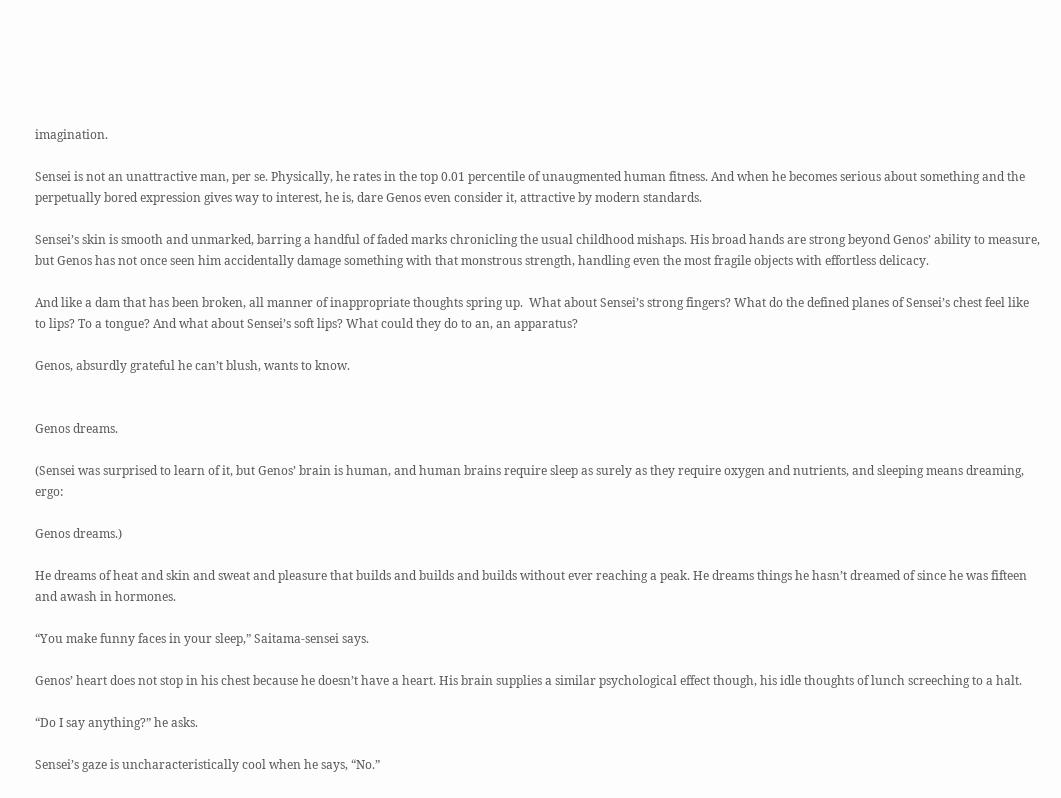imagination.

Sensei is not an unattractive man, per se. Physically, he rates in the top 0.01 percentile of unaugmented human fitness. And when he becomes serious about something and the perpetually bored expression gives way to interest, he is, dare Genos even consider it, attractive by modern standards.

Sensei’s skin is smooth and unmarked, barring a handful of faded marks chronicling the usual childhood mishaps. His broad hands are strong beyond Genos’ ability to measure, but Genos has not once seen him accidentally damage something with that monstrous strength, handling even the most fragile objects with effortless delicacy.

And like a dam that has been broken, all manner of inappropriate thoughts spring up.  What about Sensei’s strong fingers? What do the defined planes of Sensei’s chest feel like to lips? To a tongue? And what about Sensei’s soft lips? What could they do to an, an apparatus?

Genos, absurdly grateful he can’t blush, wants to know.


Genos dreams.

(Sensei was surprised to learn of it, but Genos’ brain is human, and human brains require sleep as surely as they require oxygen and nutrients, and sleeping means dreaming, ergo:

Genos dreams.)

He dreams of heat and skin and sweat and pleasure that builds and builds and builds without ever reaching a peak. He dreams things he hasn’t dreamed of since he was fifteen and awash in hormones.

“You make funny faces in your sleep,” Saitama-sensei says.

Genos’ heart does not stop in his chest because he doesn’t have a heart. His brain supplies a similar psychological effect though, his idle thoughts of lunch screeching to a halt.

“Do I say anything?” he asks.

Sensei’s gaze is uncharacteristically cool when he says, “No.”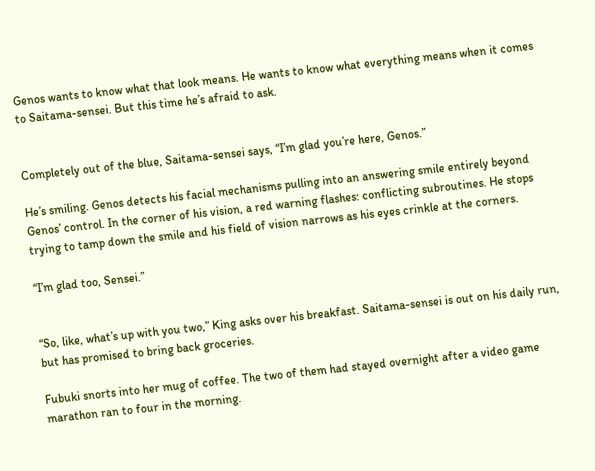Genos wants to know what that look means. He wants to know what everything means when it comes to Saitama-sensei. But this time he’s afraid to ask.


Completely out of the blue, Saitama-sensei says, “I’m glad you’re here, Genos.”

He’s smiling. Genos detects his facial mechanisms pulling into an answering smile entirely beyond Genos’ control. In the corner of his vision, a red warning flashes: conflicting subroutines. He stops trying to tamp down the smile and his field of vision narrows as his eyes crinkle at the corners.

“I’m glad too, Sensei.”


“So, like, what’s up with you two,” King asks over his breakfast. Saitama-sensei is out on his daily run, but has promised to bring back groceries.

Fubuki snorts into her mug of coffee. The two of them had stayed overnight after a video game marathon ran to four in the morning.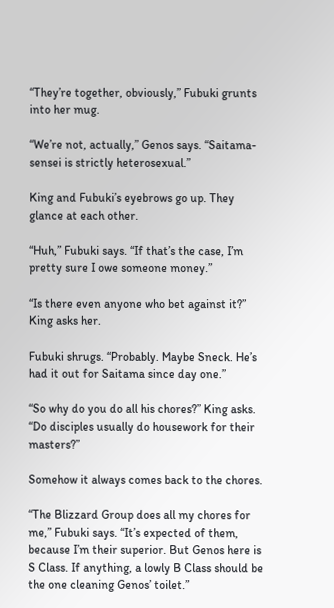“They’re together, obviously,” Fubuki grunts into her mug.

“We’re not, actually,” Genos says. “Saitama-sensei is strictly heterosexual.”

King and Fubuki’s eyebrows go up. They glance at each other.

“Huh,” Fubuki says. “If that’s the case, I’m pretty sure I owe someone money.”

“Is there even anyone who bet against it?” King asks her.

Fubuki shrugs. “Probably. Maybe Sneck. He’s had it out for Saitama since day one.”

“So why do you do all his chores?” King asks. “Do disciples usually do housework for their masters?”

Somehow it always comes back to the chores.

“The Blizzard Group does all my chores for me,” Fubuki says. “It’s expected of them, because I’m their superior. But Genos here is S Class. If anything, a lowly B Class should be the one cleaning Genos’ toilet.”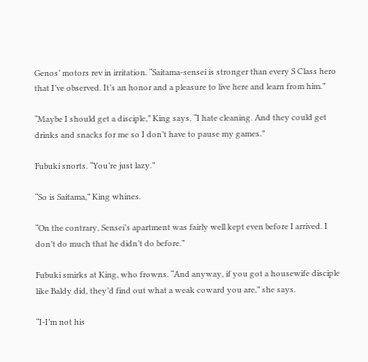Genos’ motors rev in irritation. “Saitama-sensei is stronger than every S Class hero that I’ve observed. It’s an honor and a pleasure to live here and learn from him.”

“Maybe I should get a disciple,” King says. “I hate cleaning. And they could get drinks and snacks for me so I don’t have to pause my games.”

Fubuki snorts. “You’re just lazy.”

“So is Saitama,” King whines.

“On the contrary, Sensei’s apartment was fairly well kept even before I arrived. I don’t do much that he didn’t do before.”

Fubuki smirks at King, who frowns. “And anyway, if you got a housewife disciple like Baldy did, they’d find out what a weak coward you are,” she says.

“I-I’m not his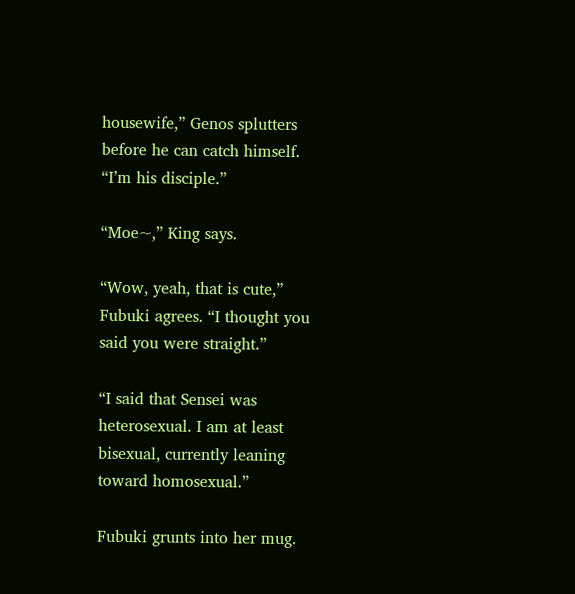housewife,” Genos splutters before he can catch himself. “I’m his disciple.”

“Moe~,” King says.

“Wow, yeah, that is cute,” Fubuki agrees. “I thought you said you were straight.”

“I said that Sensei was heterosexual. I am at least bisexual, currently leaning toward homosexual.”

Fubuki grunts into her mug.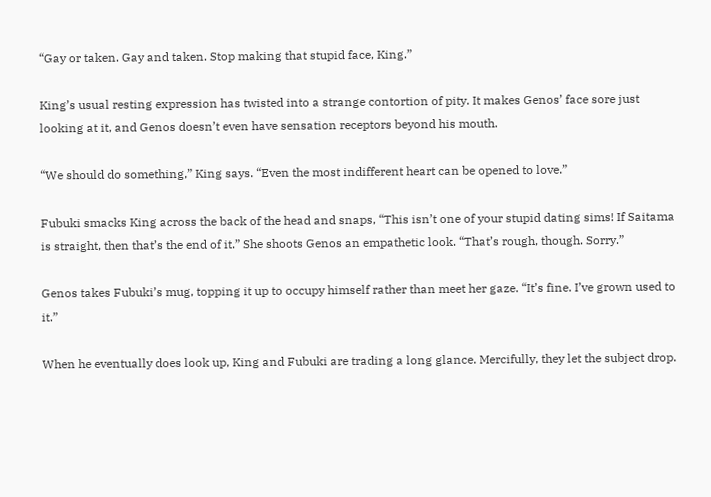“Gay or taken. Gay and taken. Stop making that stupid face, King.”

King’s usual resting expression has twisted into a strange contortion of pity. It makes Genos’ face sore just looking at it, and Genos doesn’t even have sensation receptors beyond his mouth.

“We should do something,” King says. “Even the most indifferent heart can be opened to love.”

Fubuki smacks King across the back of the head and snaps, “This isn’t one of your stupid dating sims! If Saitama is straight, then that’s the end of it.” She shoots Genos an empathetic look. “That’s rough, though. Sorry.”

Genos takes Fubuki’s mug, topping it up to occupy himself rather than meet her gaze. “It’s fine. I’ve grown used to it.”

When he eventually does look up, King and Fubuki are trading a long glance. Mercifully, they let the subject drop.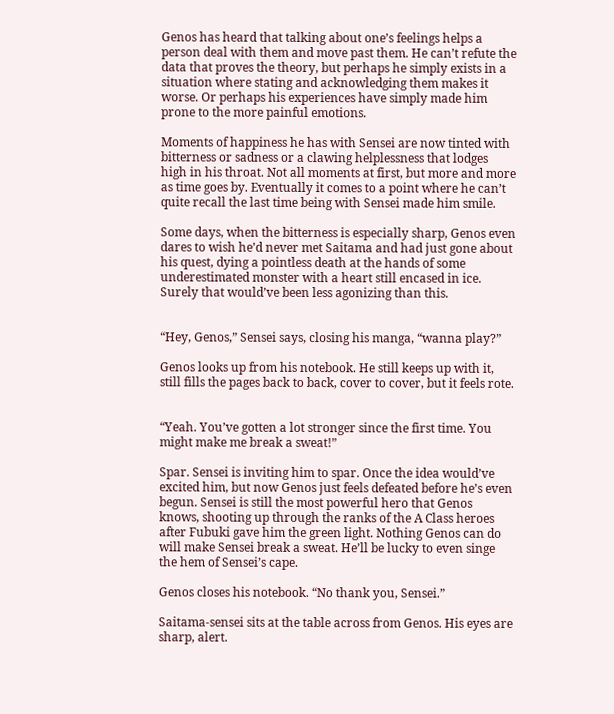Genos has heard that talking about one’s feelings helps a person deal with them and move past them. He can’t refute the data that proves the theory, but perhaps he simply exists in a situation where stating and acknowledging them makes it worse. Or perhaps his experiences have simply made him prone to the more painful emotions.

Moments of happiness he has with Sensei are now tinted with bitterness or sadness or a clawing helplessness that lodges high in his throat. Not all moments at first, but more and more as time goes by. Eventually it comes to a point where he can’t quite recall the last time being with Sensei made him smile.

Some days, when the bitterness is especially sharp, Genos even dares to wish he’d never met Saitama and had just gone about his quest, dying a pointless death at the hands of some underestimated monster with a heart still encased in ice. Surely that would’ve been less agonizing than this.


“Hey, Genos,” Sensei says, closing his manga, “wanna play?”

Genos looks up from his notebook. He still keeps up with it, still fills the pages back to back, cover to cover, but it feels rote.


“Yeah. You’ve gotten a lot stronger since the first time. You might make me break a sweat!”

Spar. Sensei is inviting him to spar. Once the idea would’ve excited him, but now Genos just feels defeated before he’s even begun. Sensei is still the most powerful hero that Genos knows, shooting up through the ranks of the A Class heroes after Fubuki gave him the green light. Nothing Genos can do will make Sensei break a sweat. He’ll be lucky to even singe the hem of Sensei’s cape.

Genos closes his notebook. “No thank you, Sensei.”

Saitama-sensei sits at the table across from Genos. His eyes are sharp, alert.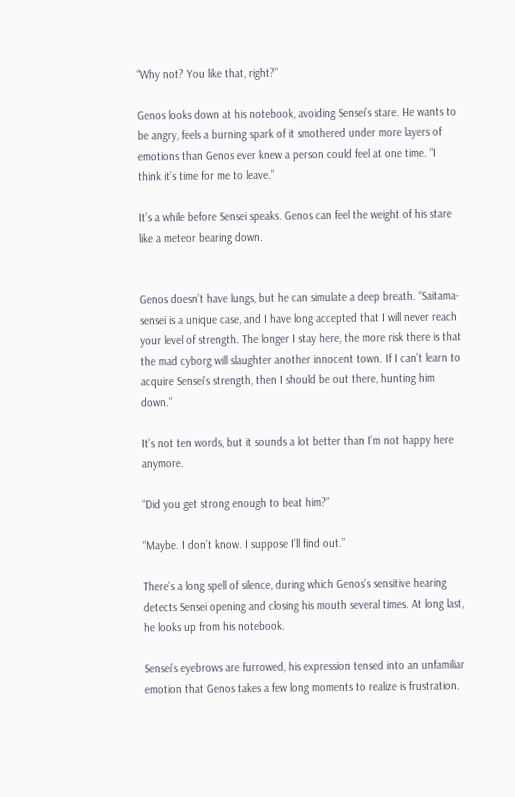“Why not? You like that, right?”

Genos looks down at his notebook, avoiding Sensei’s stare. He wants to be angry, feels a burning spark of it smothered under more layers of emotions than Genos ever knew a person could feel at one time. “I think it’s time for me to leave.”

It’s a while before Sensei speaks. Genos can feel the weight of his stare like a meteor bearing down.


Genos doesn’t have lungs, but he can simulate a deep breath. “Saitama-sensei is a unique case, and I have long accepted that I will never reach your level of strength. The longer I stay here, the more risk there is that the mad cyborg will slaughter another innocent town. If I can’t learn to acquire Sensei’s strength, then I should be out there, hunting him down.”

It’s not ten words, but it sounds a lot better than I’m not happy here anymore.

“Did you get strong enough to beat him?”

“Maybe. I don’t know. I suppose I’ll find out.”

There’s a long spell of silence, during which Genos’s sensitive hearing detects Sensei opening and closing his mouth several times. At long last, he looks up from his notebook.

Sensei’s eyebrows are furrowed, his expression tensed into an unfamiliar emotion that Genos takes a few long moments to realize is frustration.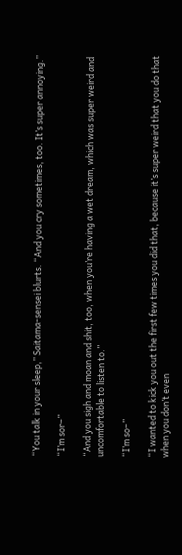“You talk in your sleep,” Saitama-sensei blurts. “And you cry sometimes, too. It’s super annoying.”

“I’m sor–”

“And you sigh and moan and shit, too, when you’re having a wet dream, which was super weird and uncomfortable to listen to.”

“I’m so–”

“I wanted to kick you out the first few times you did that, because it’s super weird that you do that when you don’t even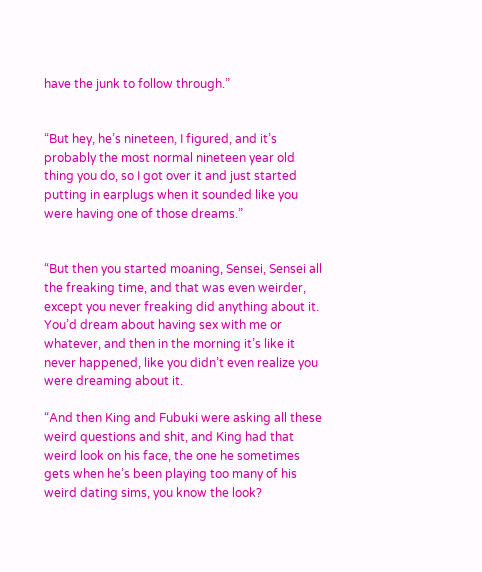have the junk to follow through.”


“But hey, he’s nineteen, I figured, and it’s probably the most normal nineteen year old thing you do, so I got over it and just started putting in earplugs when it sounded like you were having one of those dreams.”


“But then you started moaning, Sensei, Sensei all the freaking time, and that was even weirder, except you never freaking did anything about it. You’d dream about having sex with me or whatever, and then in the morning it’s like it never happened, like you didn’t even realize you were dreaming about it.

“And then King and Fubuki were asking all these weird questions and shit, and King had that weird look on his face, the one he sometimes gets when he’s been playing too many of his weird dating sims, you know the look?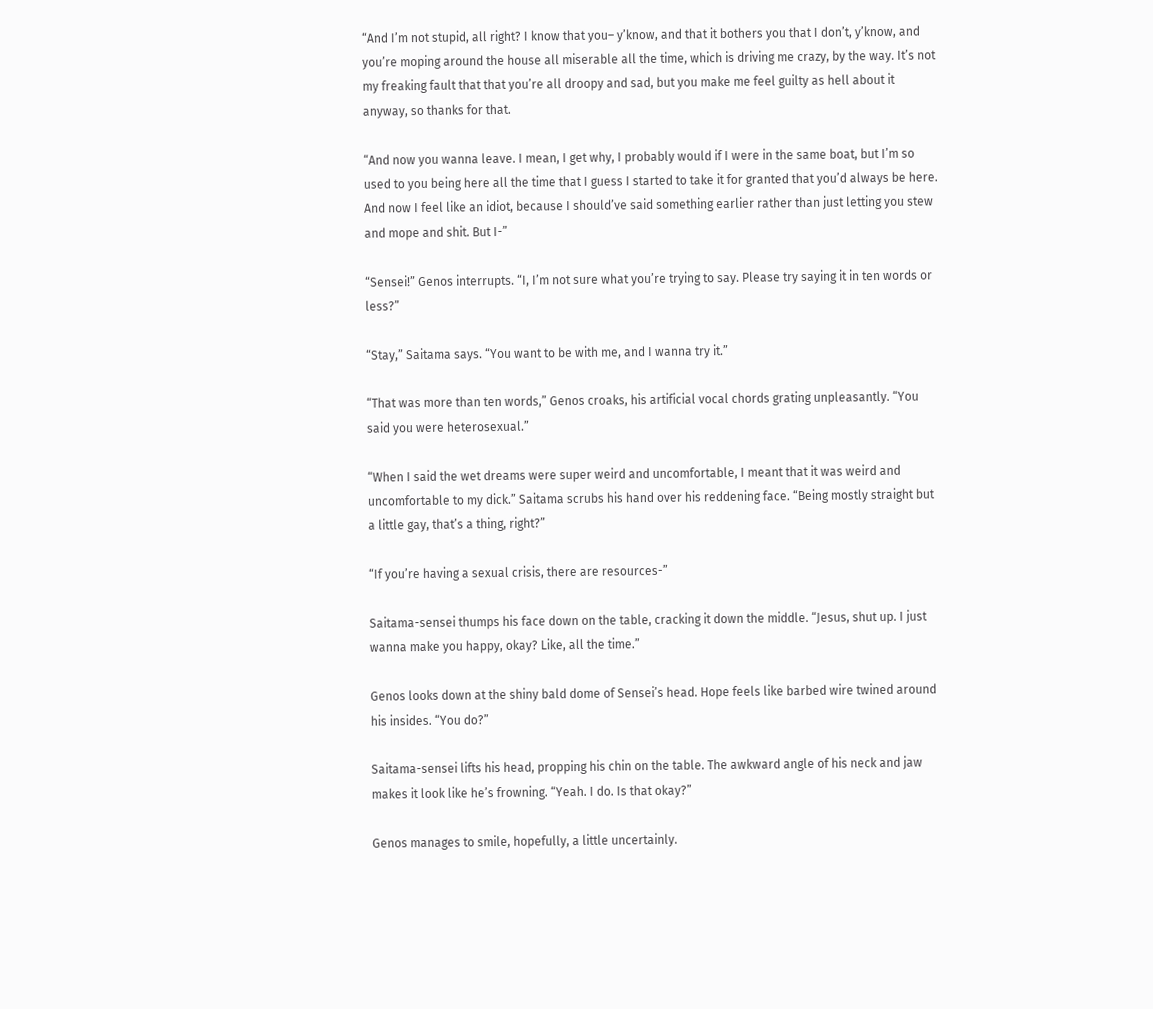“And I’m not stupid, all right? I know that you– y’know, and that it bothers you that I don’t, y’know, and you’re moping around the house all miserable all the time, which is driving me crazy, by the way. It’s not my freaking fault that that you’re all droopy and sad, but you make me feel guilty as hell about it anyway, so thanks for that.

“And now you wanna leave. I mean, I get why, I probably would if I were in the same boat, but I’m so used to you being here all the time that I guess I started to take it for granted that you’d always be here. And now I feel like an idiot, because I should’ve said something earlier rather than just letting you stew and mope and shit. But I-”

“Sensei!” Genos interrupts. “I, I’m not sure what you’re trying to say. Please try saying it in ten words or less?”

“Stay,” Saitama says. “You want to be with me, and I wanna try it.”

“That was more than ten words,” Genos croaks, his artificial vocal chords grating unpleasantly. “You said you were heterosexual.”

“When I said the wet dreams were super weird and uncomfortable, I meant that it was weird and uncomfortable to my dick.” Saitama scrubs his hand over his reddening face. “Being mostly straight but a little gay, that’s a thing, right?”

“If you’re having a sexual crisis, there are resources-”

Saitama-sensei thumps his face down on the table, cracking it down the middle. “Jesus, shut up. I just wanna make you happy, okay? Like, all the time.”

Genos looks down at the shiny bald dome of Sensei’s head. Hope feels like barbed wire twined around his insides. “You do?”

Saitama-sensei lifts his head, propping his chin on the table. The awkward angle of his neck and jaw makes it look like he’s frowning. “Yeah. I do. Is that okay?”

Genos manages to smile, hopefully, a little uncertainly.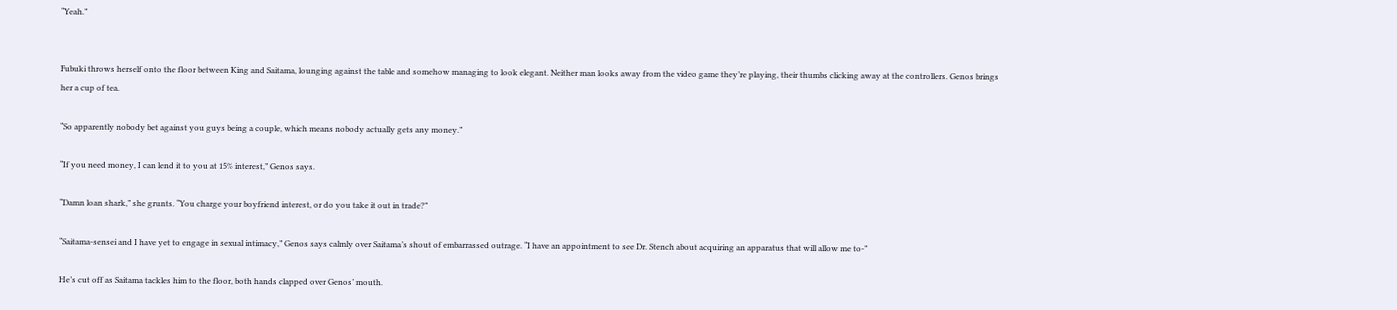“Yeah.”


Fubuki throws herself onto the floor between King and Saitama, lounging against the table and somehow managing to look elegant. Neither man looks away from the video game they’re playing, their thumbs clicking away at the controllers. Genos brings her a cup of tea.

“So apparently nobody bet against you guys being a couple, which means nobody actually gets any money.”

“If you need money, I can lend it to you at 15% interest,” Genos says.

“Damn loan shark,” she grunts. “You charge your boyfriend interest, or do you take it out in trade?”

“Saitama-sensei and I have yet to engage in sexual intimacy,” Genos says calmly over Saitama’s shout of embarrassed outrage. “I have an appointment to see Dr. Stench about acquiring an apparatus that will allow me to-”

He’s cut off as Saitama tackles him to the floor, both hands clapped over Genos’ mouth.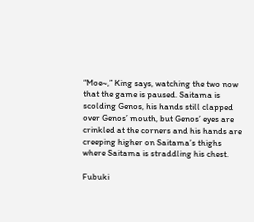“Moe~,” King says, watching the two now that the game is paused. Saitama is scolding Genos, his hands still clapped over Genos’ mouth, but Genos’ eyes are crinkled at the corners and his hands are creeping higher on Saitama’s thighs where Saitama is straddling his chest.

Fubuki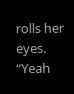rolls her eyes. “Yeah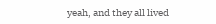yeah, and they all lived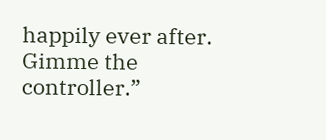happily ever after. Gimme the controller.”